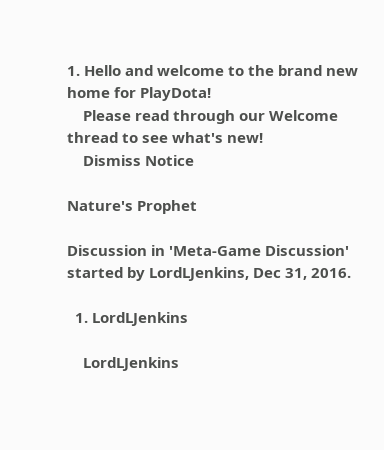1. Hello and welcome to the brand new home for PlayDota!
    Please read through our Welcome thread to see what's new!
    Dismiss Notice

Nature's Prophet

Discussion in 'Meta-Game Discussion' started by LordLJenkins, Dec 31, 2016.

  1. LordLJenkins

    LordLJenkins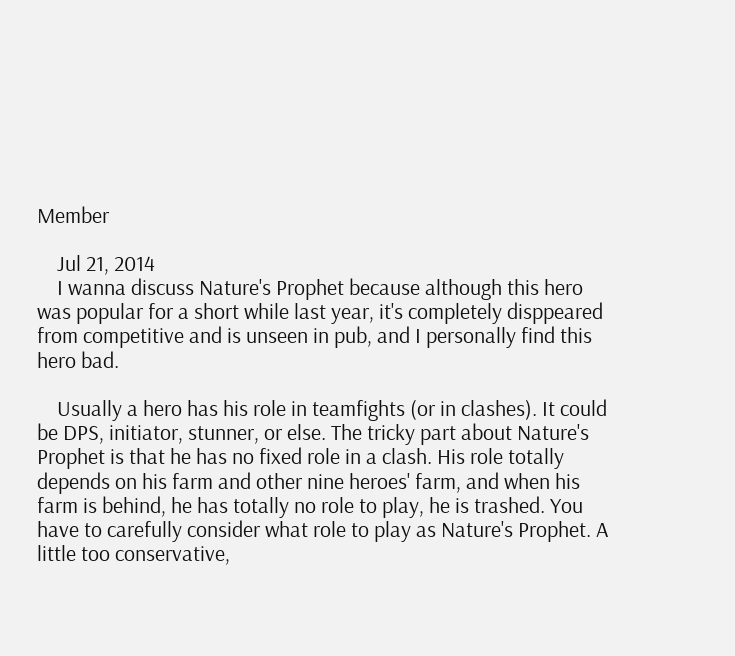Member

    Jul 21, 2014
    I wanna discuss Nature's Prophet because although this hero was popular for a short while last year, it's completely disppeared from competitive and is unseen in pub, and I personally find this hero bad.

    Usually a hero has his role in teamfights (or in clashes). It could be DPS, initiator, stunner, or else. The tricky part about Nature's Prophet is that he has no fixed role in a clash. His role totally depends on his farm and other nine heroes' farm, and when his farm is behind, he has totally no role to play, he is trashed. You have to carefully consider what role to play as Nature's Prophet. A little too conservative,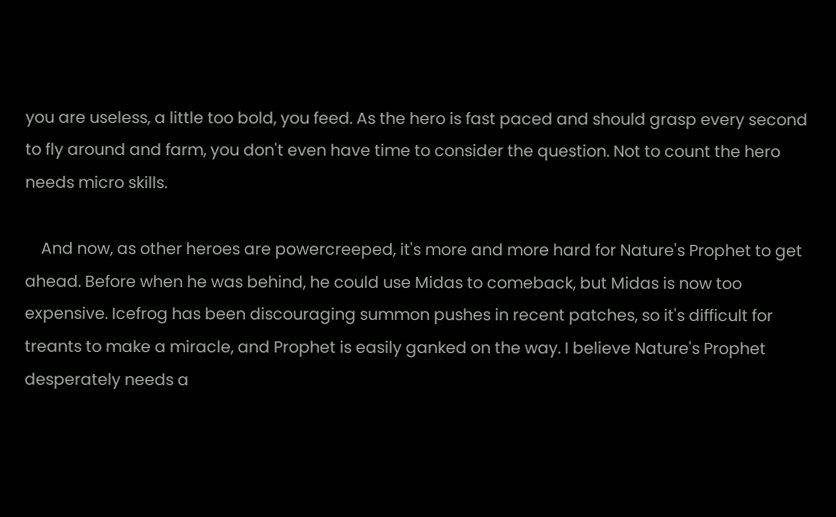you are useless, a little too bold, you feed. As the hero is fast paced and should grasp every second to fly around and farm, you don't even have time to consider the question. Not to count the hero needs micro skills.

    And now, as other heroes are powercreeped, it's more and more hard for Nature's Prophet to get ahead. Before when he was behind, he could use Midas to comeback, but Midas is now too expensive. Icefrog has been discouraging summon pushes in recent patches, so it's difficult for treants to make a miracle, and Prophet is easily ganked on the way. I believe Nature's Prophet desperately needs a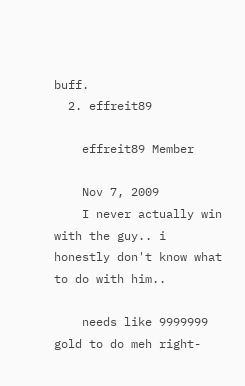buff.
  2. effreit89

    effreit89 Member

    Nov 7, 2009
    I never actually win with the guy.. i honestly don't know what to do with him..

    needs like 9999999 gold to do meh right-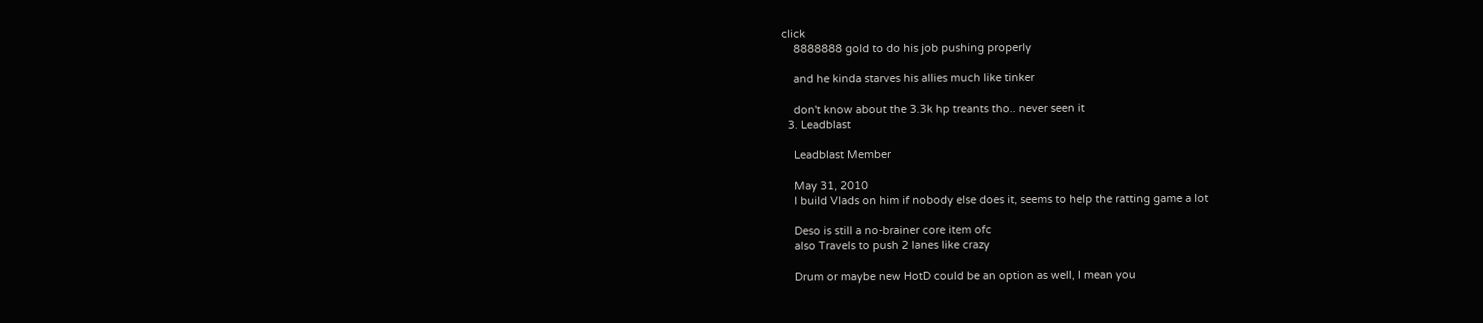click
    8888888 gold to do his job pushing properly

    and he kinda starves his allies much like tinker

    don't know about the 3.3k hp treants tho.. never seen it
  3. Leadblast

    Leadblast Member

    May 31, 2010
    I build Vlads on him if nobody else does it, seems to help the ratting game a lot

    Deso is still a no-brainer core item ofc
    also Travels to push 2 lanes like crazy

    Drum or maybe new HotD could be an option as well, I mean you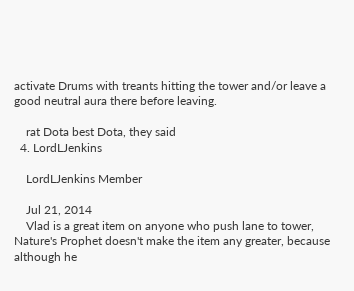activate Drums with treants hitting the tower and/or leave a good neutral aura there before leaving.

    rat Dota best Dota, they said
  4. LordLJenkins

    LordLJenkins Member

    Jul 21, 2014
    Vlad is a great item on anyone who push lane to tower, Nature's Prophet doesn't make the item any greater, because although he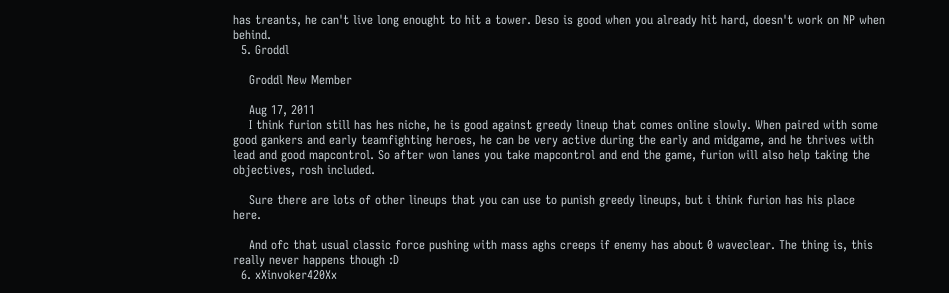has treants, he can't live long enought to hit a tower. Deso is good when you already hit hard, doesn't work on NP when behind.
  5. Groddl

    Groddl New Member

    Aug 17, 2011
    I think furion still has hes niche, he is good against greedy lineup that comes online slowly. When paired with some good gankers and early teamfighting heroes, he can be very active during the early and midgame, and he thrives with lead and good mapcontrol. So after won lanes you take mapcontrol and end the game, furion will also help taking the objectives, rosh included.

    Sure there are lots of other lineups that you can use to punish greedy lineups, but i think furion has his place here.

    And ofc that usual classic force pushing with mass aghs creeps if enemy has about 0 waveclear. The thing is, this really never happens though :D
  6. xXinvoker420Xx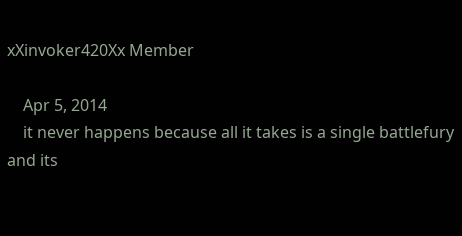xXinvoker420Xx Member

    Apr 5, 2014
    it never happens because all it takes is a single battlefury and its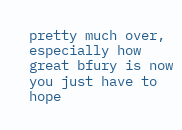pretty much over, especially how great bfury is now you just have to hope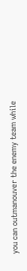you can outmanouver the enemy team while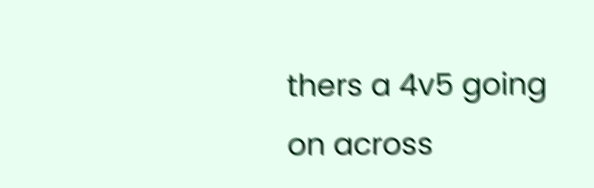thers a 4v5 going on across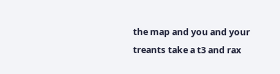the map and you and your treants take a t3 and rax